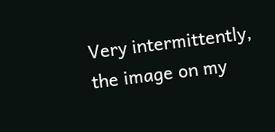Very intermittently, the image on my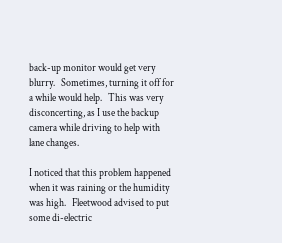back-up monitor would get very blurry.   Sometimes, turning it off for a while would help.   This was very disconcerting, as I use the backup camera while driving to help with lane changes.

I noticed that this problem happened when it was raining or the humidity was high.   Fleetwood advised to put some di-electric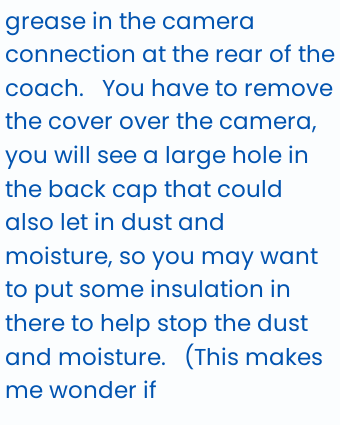grease in the camera connection at the rear of the coach.   You have to remove the cover over the camera, you will see a large hole in the back cap that could also let in dust and moisture, so you may want to put some insulation in there to help stop the dust and moisture.   (This makes me wonder if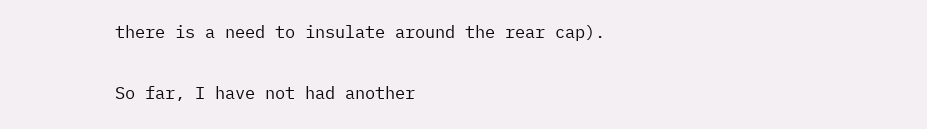there is a need to insulate around the rear cap).

So far, I have not had another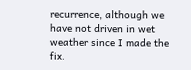recurrence, although we have not driven in wet weather since I made the fix.